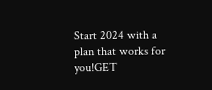Start 2024 with a plan that works for you!GET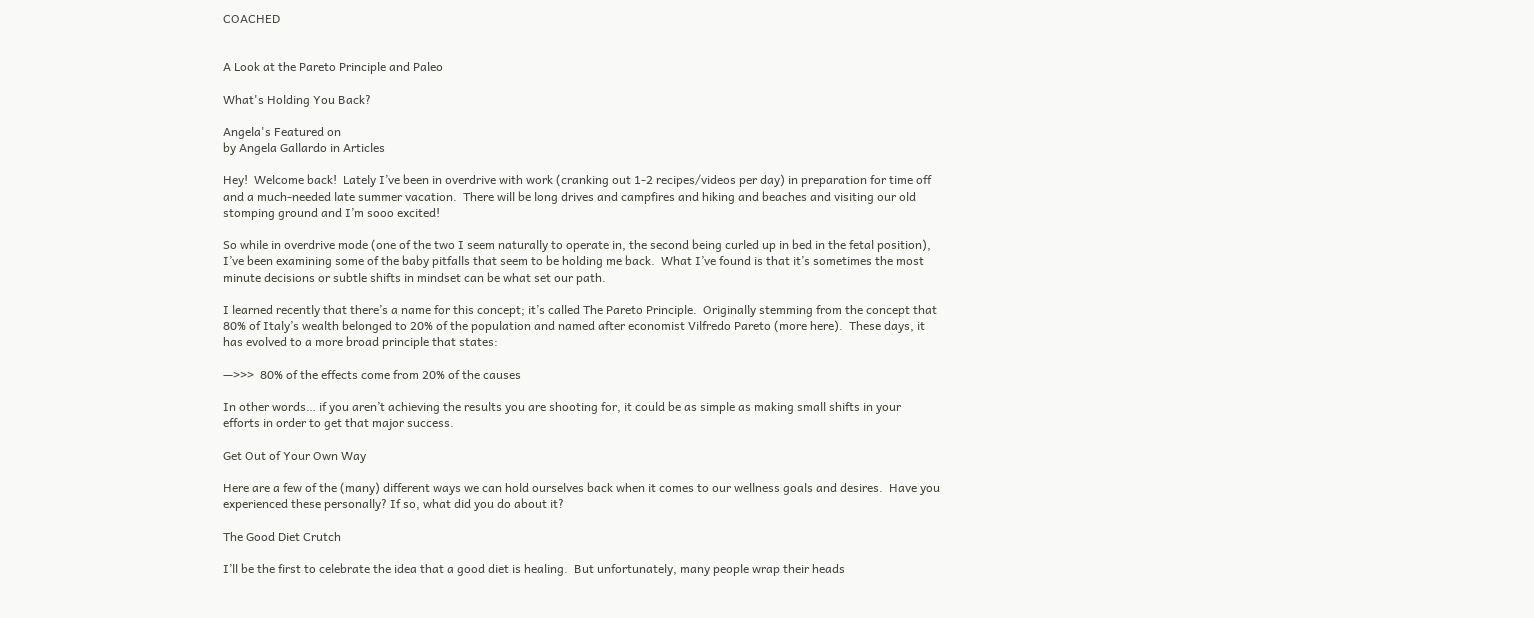COACHED


A Look at the Pareto Principle and Paleo

What's Holding You Back?

Angela's Featured on
by Angela Gallardo in Articles

Hey!  Welcome back!  Lately I’ve been in overdrive with work (cranking out 1-2 recipes/videos per day) in preparation for time off and a much-needed late summer vacation.  There will be long drives and campfires and hiking and beaches and visiting our old stomping ground and I’m sooo excited!

So while in overdrive mode (one of the two I seem naturally to operate in, the second being curled up in bed in the fetal position), I’ve been examining some of the baby pitfalls that seem to be holding me back.  What I’ve found is that it’s sometimes the most minute decisions or subtle shifts in mindset can be what set our path.

I learned recently that there’s a name for this concept; it’s called The Pareto Principle.  Originally stemming from the concept that 80% of Italy’s wealth belonged to 20% of the population and named after economist Vilfredo Pareto (more here).  These days, it has evolved to a more broad principle that states:

—>>>  80% of the effects come from 20% of the causes

In other words… if you aren’t achieving the results you are shooting for, it could be as simple as making small shifts in your efforts in order to get that major success.

Get Out of Your Own Way

Here are a few of the (many) different ways we can hold ourselves back when it comes to our wellness goals and desires.  Have you experienced these personally? If so, what did you do about it?

The Good Diet Crutch

I’ll be the first to celebrate the idea that a good diet is healing.  But unfortunately, many people wrap their heads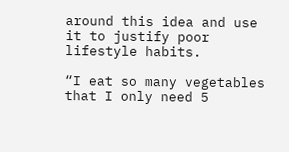around this idea and use it to justify poor lifestyle habits.

“I eat so many vegetables that I only need 5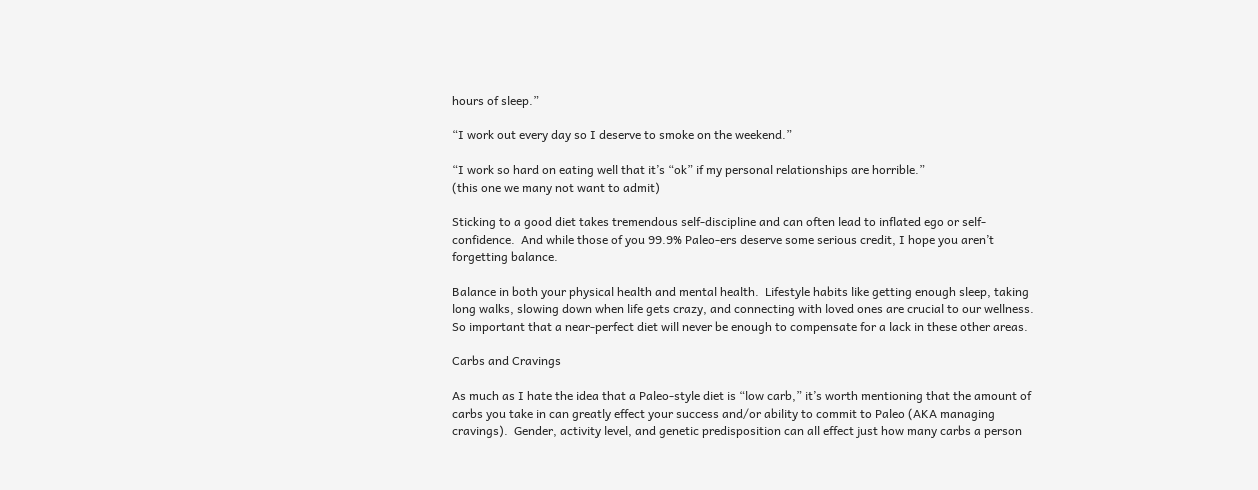hours of sleep.”

“I work out every day so I deserve to smoke on the weekend.”

“I work so hard on eating well that it’s “ok” if my personal relationships are horrible.”
(this one we many not want to admit)

Sticking to a good diet takes tremendous self-discipline and can often lead to inflated ego or self-confidence.  And while those of you 99.9% Paleo-ers deserve some serious credit, I hope you aren’t forgetting balance.

Balance in both your physical health and mental health.  Lifestyle habits like getting enough sleep, taking long walks, slowing down when life gets crazy, and connecting with loved ones are crucial to our wellness. So important that a near-perfect diet will never be enough to compensate for a lack in these other areas.

Carbs and Cravings

As much as I hate the idea that a Paleo-style diet is “low carb,” it’s worth mentioning that the amount of carbs you take in can greatly effect your success and/or ability to commit to Paleo (AKA managing cravings).  Gender, activity level, and genetic predisposition can all effect just how many carbs a person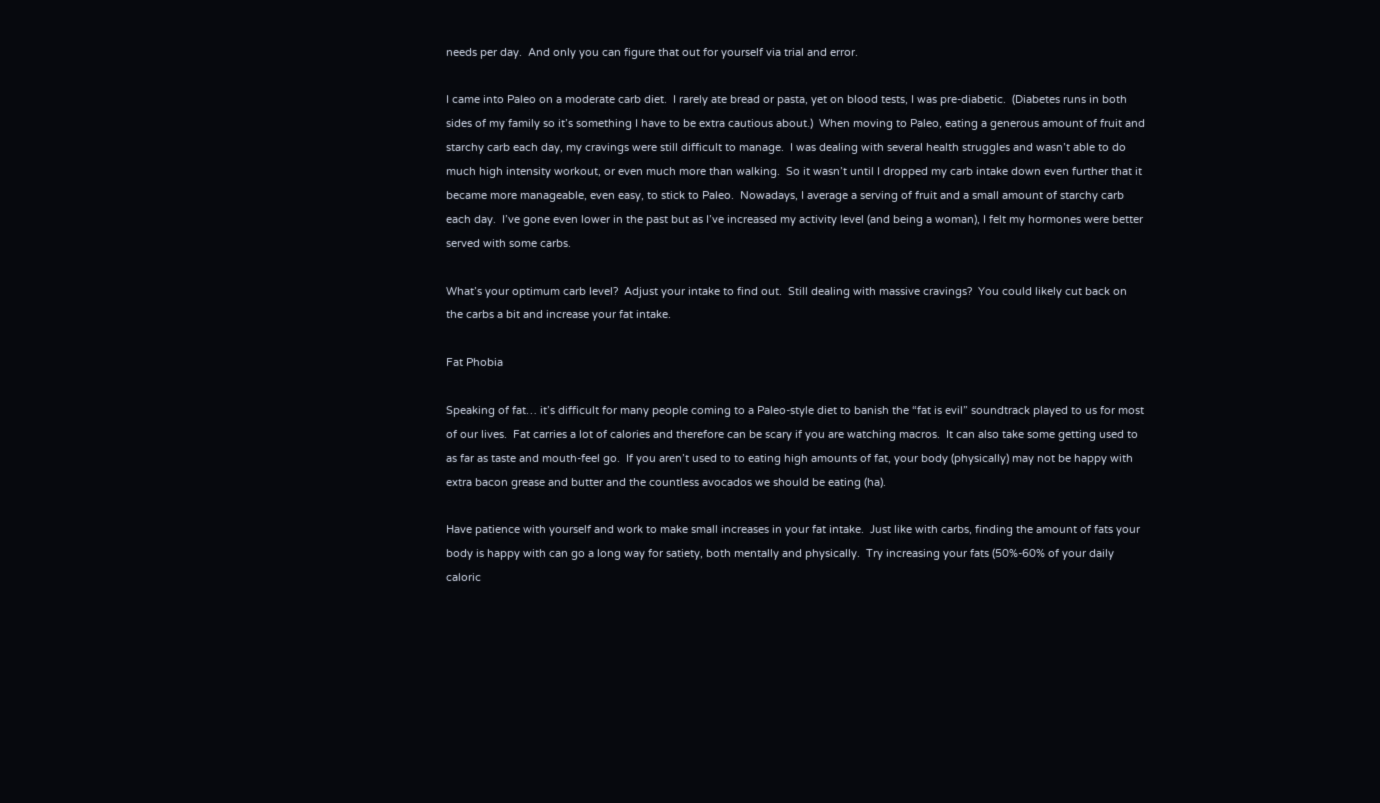needs per day.  And only you can figure that out for yourself via trial and error.

I came into Paleo on a moderate carb diet.  I rarely ate bread or pasta, yet on blood tests, I was pre-diabetic.  (Diabetes runs in both sides of my family so it’s something I have to be extra cautious about.)  When moving to Paleo, eating a generous amount of fruit and starchy carb each day, my cravings were still difficult to manage.  I was dealing with several health struggles and wasn’t able to do much high intensity workout, or even much more than walking.  So it wasn’t until I dropped my carb intake down even further that it became more manageable, even easy, to stick to Paleo.  Nowadays, I average a serving of fruit and a small amount of starchy carb each day.  I’ve gone even lower in the past but as I’ve increased my activity level (and being a woman), I felt my hormones were better served with some carbs.

What’s your optimum carb level?  Adjust your intake to find out.  Still dealing with massive cravings?  You could likely cut back on the carbs a bit and increase your fat intake.

Fat Phobia

Speaking of fat… it’s difficult for many people coming to a Paleo-style diet to banish the “fat is evil” soundtrack played to us for most of our lives.  Fat carries a lot of calories and therefore can be scary if you are watching macros.  It can also take some getting used to as far as taste and mouth-feel go.  If you aren’t used to to eating high amounts of fat, your body (physically) may not be happy with extra bacon grease and butter and the countless avocados we should be eating (ha).

Have patience with yourself and work to make small increases in your fat intake.  Just like with carbs, finding the amount of fats your body is happy with can go a long way for satiety, both mentally and physically.  Try increasing your fats (50%-60% of your daily caloric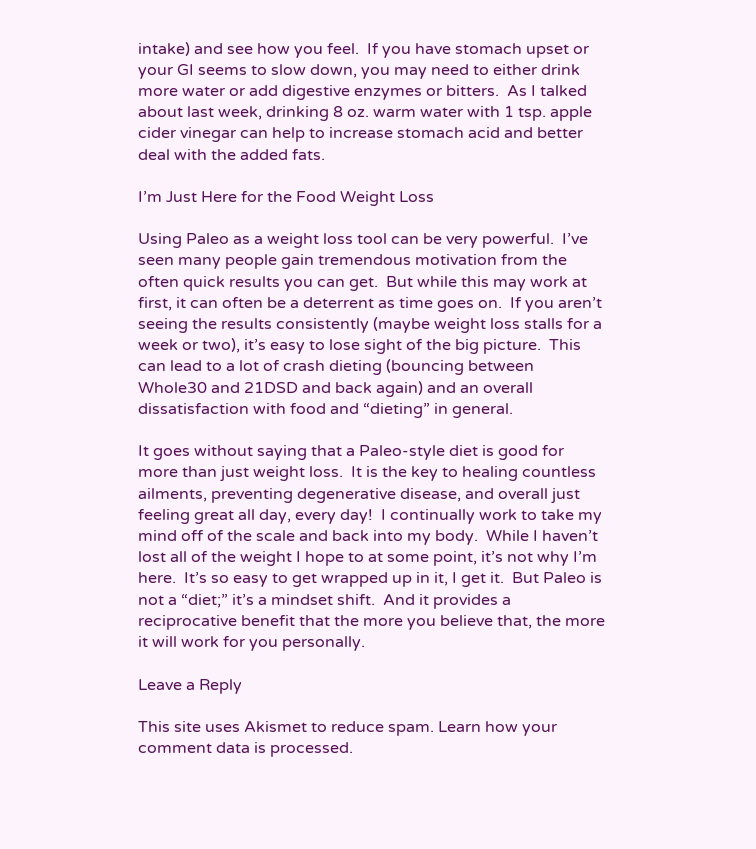intake) and see how you feel.  If you have stomach upset or your GI seems to slow down, you may need to either drink more water or add digestive enzymes or bitters.  As I talked about last week, drinking 8 oz. warm water with 1 tsp. apple cider vinegar can help to increase stomach acid and better deal with the added fats.

I’m Just Here for the Food Weight Loss

Using Paleo as a weight loss tool can be very powerful.  I’ve seen many people gain tremendous motivation from the often quick results you can get.  But while this may work at first, it can often be a deterrent as time goes on.  If you aren’t seeing the results consistently (maybe weight loss stalls for a week or two), it’s easy to lose sight of the big picture.  This can lead to a lot of crash dieting (bouncing between Whole30 and 21DSD and back again) and an overall dissatisfaction with food and “dieting” in general.

It goes without saying that a Paleo-style diet is good for more than just weight loss.  It is the key to healing countless ailments, preventing degenerative disease, and overall just feeling great all day, every day!  I continually work to take my mind off of the scale and back into my body.  While I haven’t lost all of the weight I hope to at some point, it’s not why I’m here.  It’s so easy to get wrapped up in it, I get it.  But Paleo is not a “diet;” it’s a mindset shift.  And it provides a reciprocative benefit that the more you believe that, the more it will work for you personally.

Leave a Reply

This site uses Akismet to reduce spam. Learn how your comment data is processed.